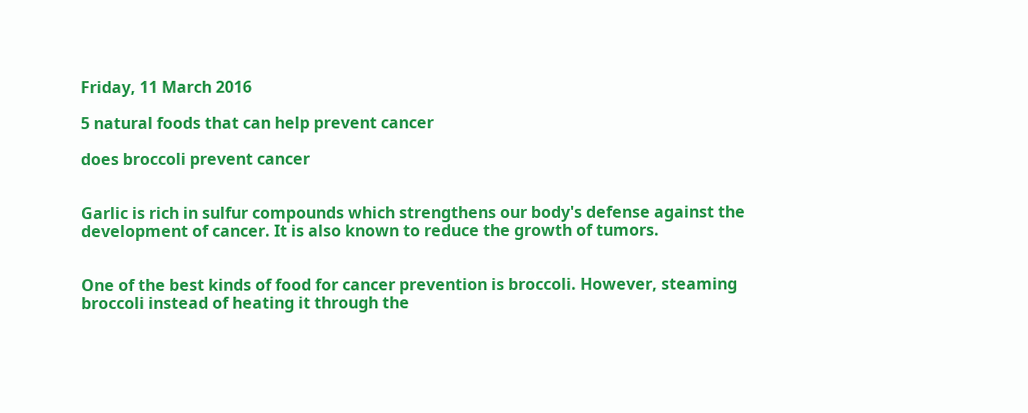Friday, 11 March 2016

5 natural foods that can help prevent cancer

does broccoli prevent cancer


Garlic is rich in sulfur compounds which strengthens our body's defense against the development of cancer. It is also known to reduce the growth of tumors.


One of the best kinds of food for cancer prevention is broccoli. However, steaming broccoli instead of heating it through the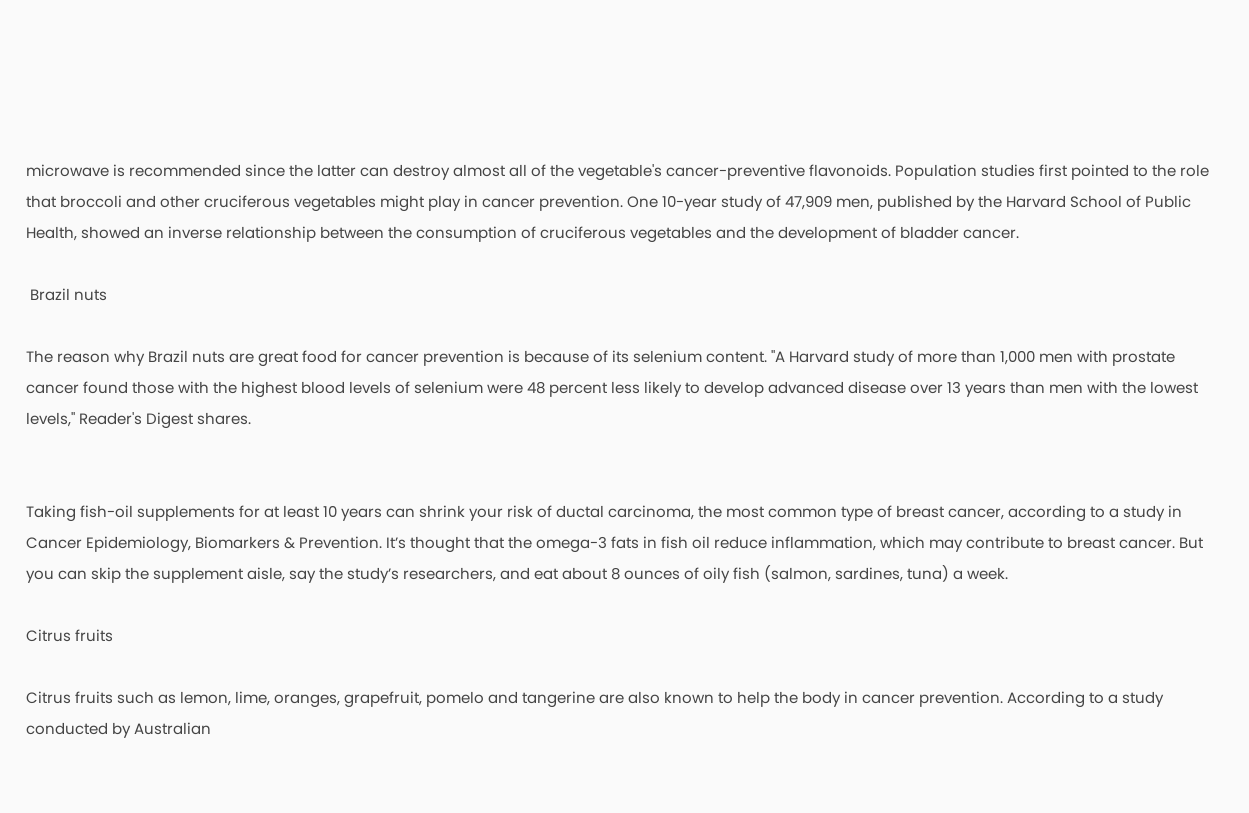microwave is recommended since the latter can destroy almost all of the vegetable's cancer-preventive flavonoids. Population studies first pointed to the role that broccoli and other cruciferous vegetables might play in cancer prevention. One 10-year study of 47,909 men, published by the Harvard School of Public Health, showed an inverse relationship between the consumption of cruciferous vegetables and the development of bladder cancer.

 Brazil nuts

The reason why Brazil nuts are great food for cancer prevention is because of its selenium content. "A Harvard study of more than 1,000 men with prostate cancer found those with the highest blood levels of selenium were 48 percent less likely to develop advanced disease over 13 years than men with the lowest levels," Reader's Digest shares.


Taking fish-oil supplements for at least 10 years can shrink your risk of ductal carcinoma, the most common type of breast cancer, according to a study in Cancer Epidemiology, Biomarkers & Prevention. It’s thought that the omega-3 fats in fish oil reduce inflammation, which may contribute to breast cancer. But you can skip the supplement aisle, say the study’s researchers, and eat about 8 ounces of oily fish (salmon, sardines, tuna) a week.

Citrus fruits

Citrus fruits such as lemon, lime, oranges, grapefruit, pomelo and tangerine are also known to help the body in cancer prevention. According to a study conducted by Australian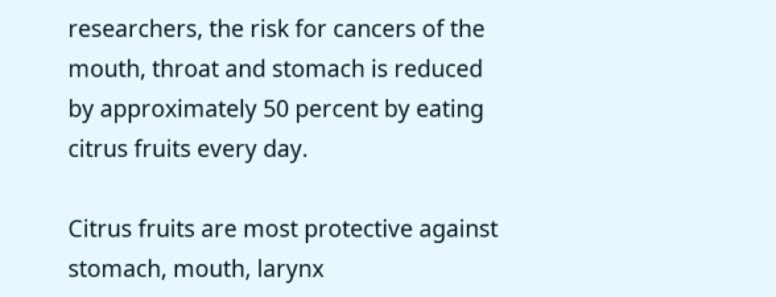researchers, the risk for cancers of the mouth, throat and stomach is reduced by approximately 50 percent by eating citrus fruits every day.

Citrus fruits are most protective against stomach, mouth, larynx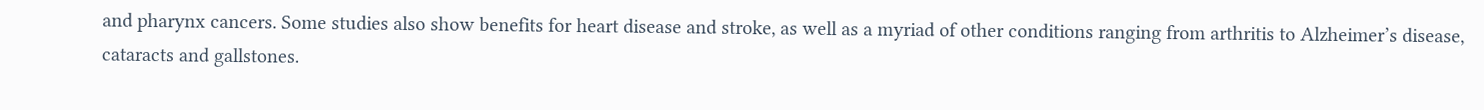and pharynx cancers. Some studies also show benefits for heart disease and stroke, as well as a myriad of other conditions ranging from arthritis to Alzheimer’s disease, cataracts and gallstones.